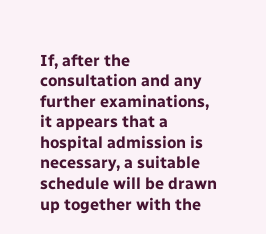If, after the consultation and any further examinations, it appears that a hospital admission is necessary, a suitable schedule will be drawn up together with the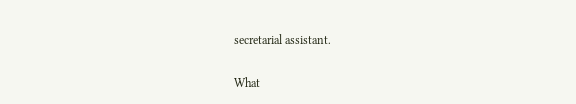secretarial assistant.

What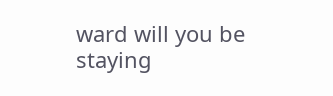ward will you be staying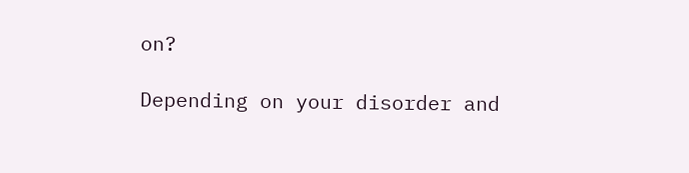on?

Depending on your disorder and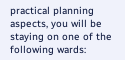practical planning aspects, you will be staying on one of the following wards: